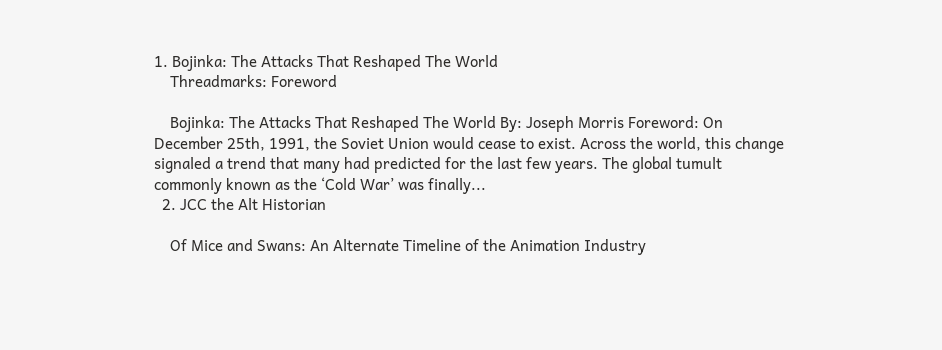1. Bojinka: The Attacks That Reshaped The World
    Threadmarks: Foreword

    Bojinka: The Attacks That Reshaped The World By: Joseph Morris Foreword: On December 25th, 1991, the Soviet Union would cease to exist. Across the world, this change signaled a trend that many had predicted for the last few years. The global tumult commonly known as the ‘Cold War’ was finally...
  2. JCC the Alt Historian

    Of Mice and Swans: An Alternate Timeline of the Animation Industry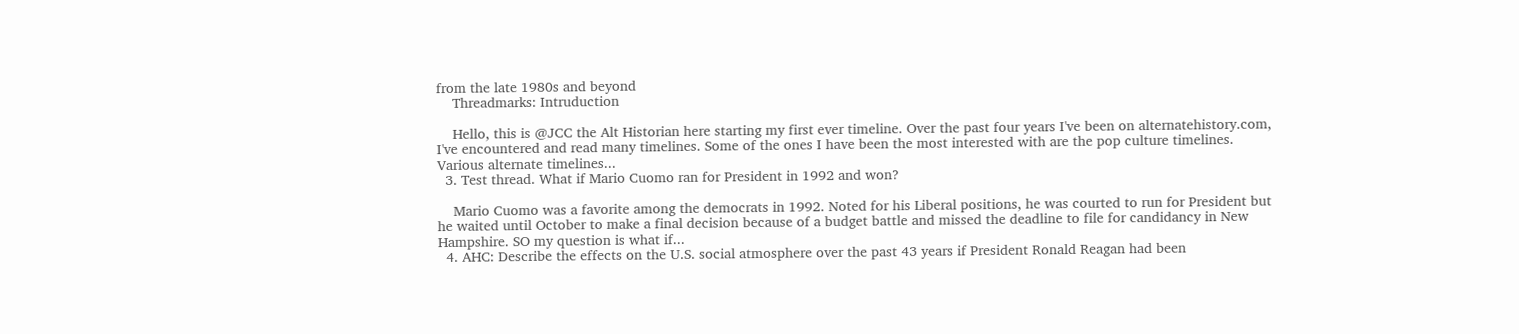from the late 1980s and beyond
    Threadmarks: Intruduction

    Hello, this is @JCC the Alt Historian here starting my first ever timeline. Over the past four years I've been on alternatehistory.com, I've encountered and read many timelines. Some of the ones I have been the most interested with are the pop culture timelines. Various alternate timelines...
  3. Test thread. What if Mario Cuomo ran for President in 1992 and won?

    Mario Cuomo was a favorite among the democrats in 1992. Noted for his Liberal positions, he was courted to run for President but he waited until October to make a final decision because of a budget battle and missed the deadline to file for candidancy in New Hampshire. SO my question is what if...
  4. AHC: Describe the effects on the U.S. social atmosphere over the past 43 years if President Ronald Reagan had been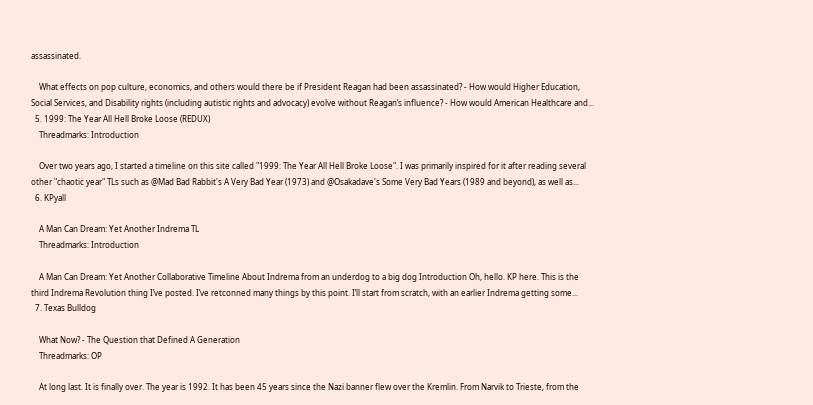assassinated.

    What effects on pop culture, economics, and others would there be if President Reagan had been assassinated? - How would Higher Education, Social Services, and Disability rights (including autistic rights and advocacy) evolve without Reagan’s influence? - How would American Healthcare and...
  5. 1999: The Year All Hell Broke Loose (REDUX)
    Threadmarks: Introduction

    Over two years ago, I started a timeline on this site called "1999: The Year All Hell Broke Loose". I was primarily inspired for it after reading several other "chaotic year" TLs such as @Mad Bad Rabbit's A Very Bad Year (1973) and @Osakadave's Some Very Bad Years (1989 and beyond), as well as...
  6. KPyall

    A Man Can Dream: Yet Another Indrema TL
    Threadmarks: Introduction

    A Man Can Dream: Yet Another Collaborative Timeline About Indrema from an underdog to a big dog Introduction Oh, hello. KP here. This is the third Indrema Revolution thing I’ve posted. I’ve retconned many things by this point. I’ll start from scratch, with an earlier Indrema getting some...
  7. Texas Bulldog

    What Now? - The Question that Defined A Generation
    Threadmarks: OP

    At long last. It is finally over. The year is 1992. It has been 45 years since the Nazi banner flew over the Kremlin. From Narvik to Trieste, from the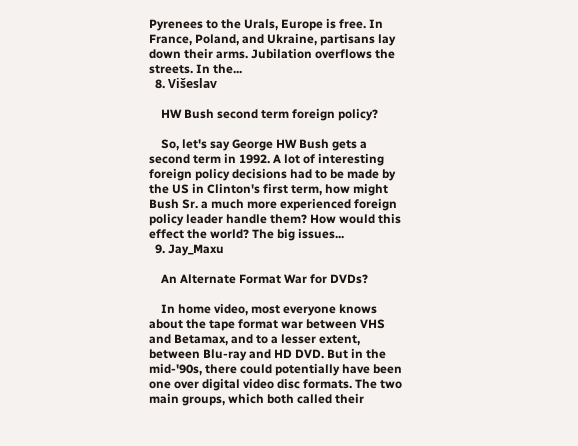Pyrenees to the Urals, Europe is free. In France, Poland, and Ukraine, partisans lay down their arms. Jubilation overflows the streets. In the...
  8. Višeslav

    HW Bush second term foreign policy?

    So, let's say George HW Bush gets a second term in 1992. A lot of interesting foreign policy decisions had to be made by the US in Clinton's first term, how might Bush Sr. a much more experienced foreign policy leader handle them? How would this effect the world? The big issues...
  9. Jay_Maxu

    An Alternate Format War for DVDs?

    In home video, most everyone knows about the tape format war between VHS and Betamax, and to a lesser extent, between Blu-ray and HD DVD. But in the mid-'90s, there could potentially have been one over digital video disc formats. The two main groups, which both called their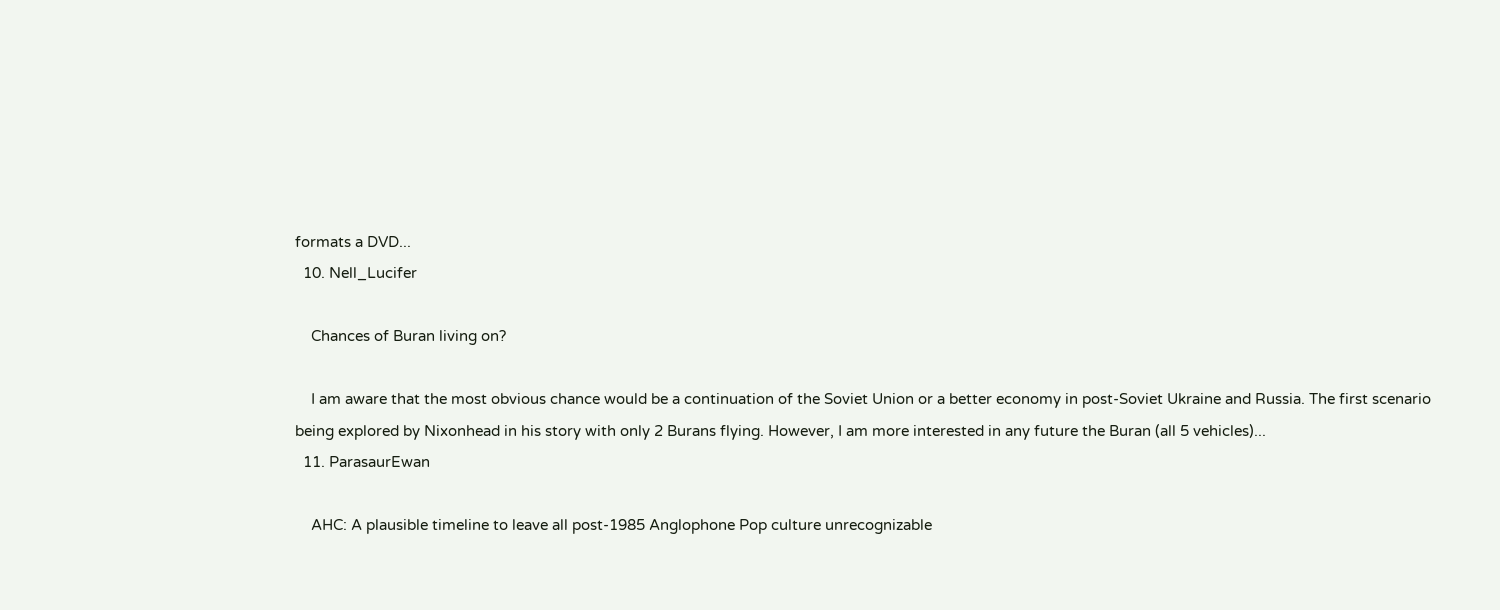formats a DVD...
  10. Nell_Lucifer

    Chances of Buran living on?

    I am aware that the most obvious chance would be a continuation of the Soviet Union or a better economy in post-Soviet Ukraine and Russia. The first scenario being explored by Nixonhead in his story with only 2 Burans flying. However, I am more interested in any future the Buran (all 5 vehicles)...
  11. ParasaurEwan

    AHC: A plausible timeline to leave all post-1985 Anglophone Pop culture unrecognizable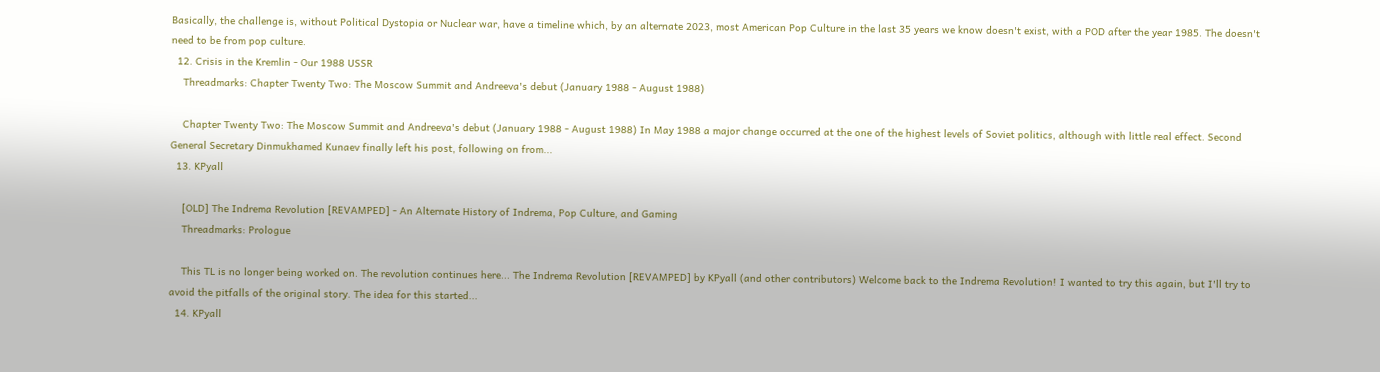Basically, the challenge is, without Political Dystopia or Nuclear war, have a timeline which, by an alternate 2023, most American Pop Culture in the last 35 years we know doesn't exist, with a POD after the year 1985. The doesn't need to be from pop culture.
  12. Crisis in the Kremlin - Our 1988 USSR
    Threadmarks: Chapter Twenty Two: The Moscow Summit and Andreeva's debut (January 1988 - August 1988)

    Chapter Twenty Two: The Moscow Summit and Andreeva's debut (January 1988 - August 1988) In May 1988 a major change occurred at the one of the highest levels of Soviet politics, although with little real effect. Second General Secretary Dinmukhamed Kunaev finally left his post, following on from...
  13. KPyall

    [OLD] The Indrema Revolution [REVAMPED] - An Alternate History of Indrema, Pop Culture, and Gaming
    Threadmarks: Prologue

    This TL is no longer being worked on. The revolution continues here... The Indrema Revolution [REVAMPED] by KPyall (and other contributors) Welcome back to the Indrema Revolution! I wanted to try this again, but I'll try to avoid the pitfalls of the original story. The idea for this started...
  14. KPyall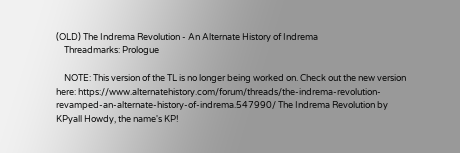(OLD) The Indrema Revolution - An Alternate History of Indrema
    Threadmarks: Prologue

    NOTE: This version of the TL is no longer being worked on. Check out the new version here: https://www.alternatehistory.com/forum/threads/the-indrema-revolution-revamped-an-alternate-history-of-indrema.547990/ The Indrema Revolution by KPyall Howdy, the name's KP!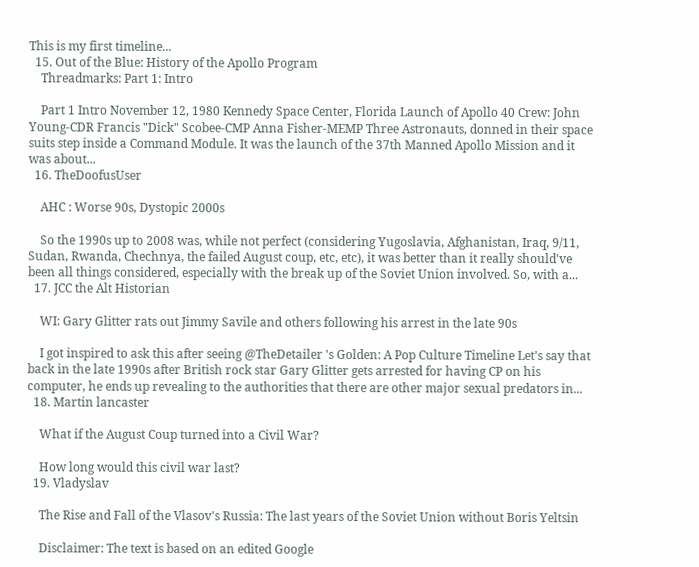This is my first timeline...
  15. Out of the Blue: History of the Apollo Program
    Threadmarks: Part 1: Intro

    Part 1 Intro November 12, 1980 Kennedy Space Center, Florida Launch of Apollo 40 Crew: John Young-CDR Francis "Dick" Scobee-CMP Anna Fisher-MEMP Three Astronauts, donned in their space suits step inside a Command Module. It was the launch of the 37th Manned Apollo Mission and it was about...
  16. TheDoofusUser

    AHC : Worse 90s, Dystopic 2000s

    So the 1990s up to 2008 was, while not perfect (considering Yugoslavia, Afghanistan, Iraq, 9/11, Sudan, Rwanda, Chechnya, the failed August coup, etc, etc), it was better than it really should've been all things considered, especially with the break up of the Soviet Union involved. So, with a...
  17. JCC the Alt Historian

    WI: Gary Glitter rats out Jimmy Savile and others following his arrest in the late 90s

    I got inspired to ask this after seeing @TheDetailer 's Golden: A Pop Culture Timeline Let's say that back in the late 1990s after British rock star Gary Glitter gets arrested for having CP on his computer, he ends up revealing to the authorities that there are other major sexual predators in...
  18. Martin lancaster

    What if the August Coup turned into a Civil War?

    How long would this civil war last?
  19. Vladyslav

    The Rise and Fall of the Vlasov's Russia: The last years of the Soviet Union without Boris Yeltsin

    Disclaimer: The text is based on an edited Google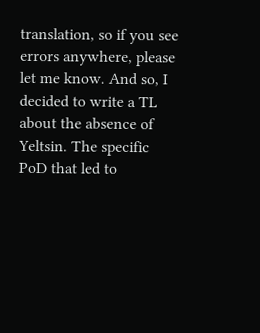translation, so if you see errors anywhere, please let me know. And so, I decided to write a TL about the absence of Yeltsin. The specific PoD that led to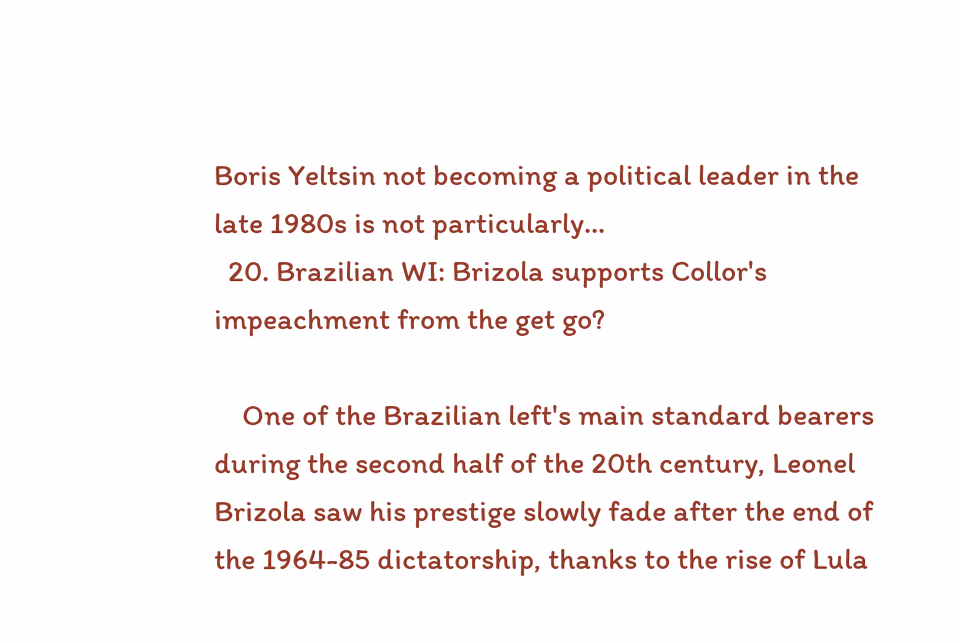Boris Yeltsin not becoming a political leader in the late 1980s is not particularly...
  20. Brazilian WI: Brizola supports Collor's impeachment from the get go?

    One of the Brazilian left's main standard bearers during the second half of the 20th century, Leonel Brizola saw his prestige slowly fade after the end of the 1964-85 dictatorship, thanks to the rise of Lula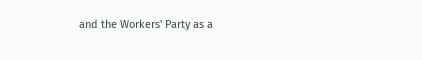and the Workers' Party as a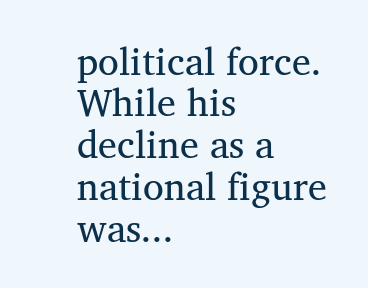political force. While his decline as a national figure was...